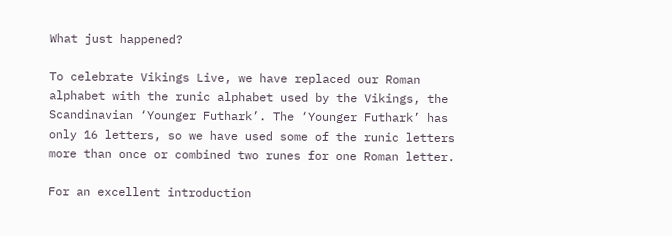What just happened?

To celebrate Vikings Live, we have replaced our Roman alphabet with the runic alphabet used by the Vikings, the Scandinavian ‘Younger Futhark’. The ‘Younger Futhark’ has only 16 letters, so we have used some of the runic letters more than once or combined two runes for one Roman letter.

For an excellent introduction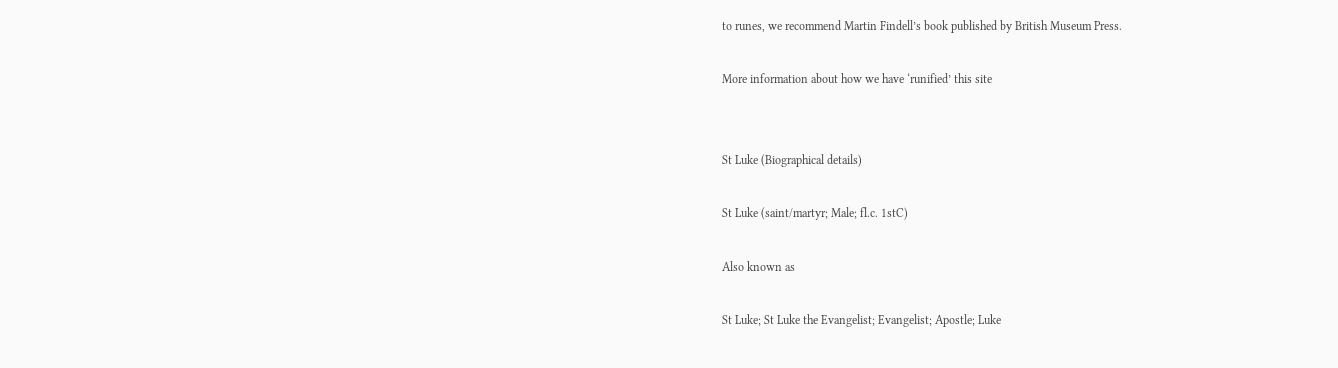to runes, we recommend Martin Findell’s book published by British Museum Press.

More information about how we have ‘runified’ this site


St Luke (Biographical details)

St Luke (saint/martyr; Male; fl.c. 1stC)

Also known as

St Luke; St Luke the Evangelist; Evangelist; Apostle; Luke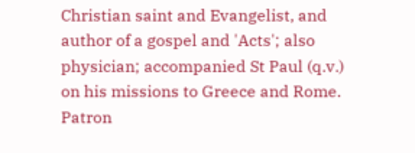Christian saint and Evangelist, and author of a gospel and 'Acts'; also physician; accompanied St Paul (q.v.) on his missions to Greece and Rome. Patron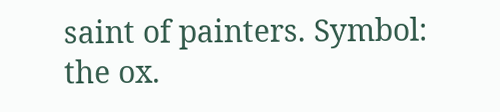saint of painters. Symbol: the ox.